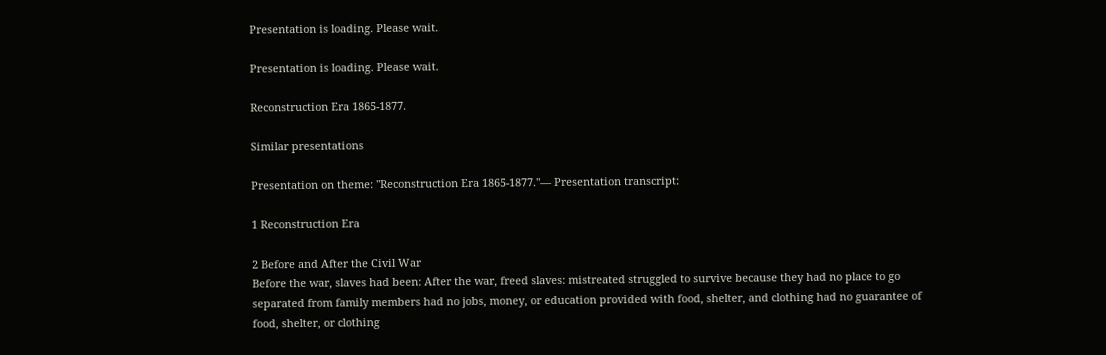Presentation is loading. Please wait.

Presentation is loading. Please wait.

Reconstruction Era 1865-1877.

Similar presentations

Presentation on theme: "Reconstruction Era 1865-1877."— Presentation transcript:

1 Reconstruction Era

2 Before and After the Civil War
Before the war, slaves had been: After the war, freed slaves: mistreated struggled to survive because they had no place to go separated from family members had no jobs, money, or education provided with food, shelter, and clothing had no guarantee of food, shelter, or clothing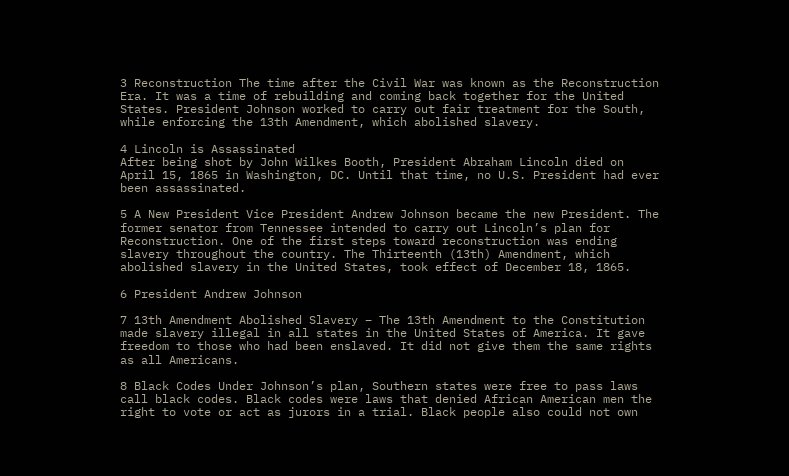3 Reconstruction The time after the Civil War was known as the Reconstruction Era. It was a time of rebuilding and coming back together for the United States. President Johnson worked to carry out fair treatment for the South, while enforcing the 13th Amendment, which abolished slavery.

4 Lincoln is Assassinated
After being shot by John Wilkes Booth, President Abraham Lincoln died on April 15, 1865 in Washington, DC. Until that time, no U.S. President had ever been assassinated.

5 A New President Vice President Andrew Johnson became the new President. The former senator from Tennessee intended to carry out Lincoln’s plan for Reconstruction. One of the first steps toward reconstruction was ending slavery throughout the country. The Thirteenth (13th) Amendment, which abolished slavery in the United States, took effect of December 18, 1865.

6 President Andrew Johnson

7 13th Amendment Abolished Slavery – The 13th Amendment to the Constitution made slavery illegal in all states in the United States of America. It gave freedom to those who had been enslaved. It did not give them the same rights as all Americans.

8 Black Codes Under Johnson’s plan, Southern states were free to pass laws call black codes. Black codes were laws that denied African American men the right to vote or act as jurors in a trial. Black people also could not own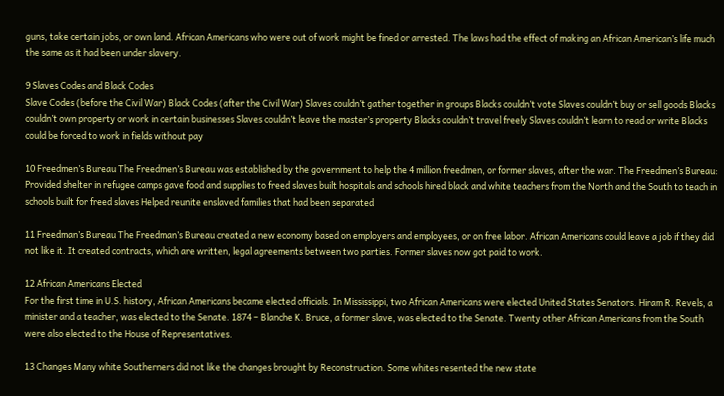guns, take certain jobs, or own land. African Americans who were out of work might be fined or arrested. The laws had the effect of making an African American’s life much the same as it had been under slavery.

9 Slaves Codes and Black Codes
Slave Codes (before the Civil War) Black Codes (after the Civil War) Slaves couldn’t gather together in groups Blacks couldn’t vote Slaves couldn’t buy or sell goods Blacks couldn’t own property or work in certain businesses Slaves couldn’t leave the master’s property Blacks couldn’t travel freely Slaves couldn’t learn to read or write Blacks could be forced to work in fields without pay

10 Freedmen’s Bureau The Freedmen’s Bureau was established by the government to help the 4 million freedmen, or former slaves, after the war. The Freedmen’s Bureau: Provided shelter in refugee camps gave food and supplies to freed slaves built hospitals and schools hired black and white teachers from the North and the South to teach in schools built for freed slaves Helped reunite enslaved families that had been separated

11 Freedman’s Bureau The Freedman’s Bureau created a new economy based on employers and employees, or on free labor. African Americans could leave a job if they did not like it. It created contracts, which are written, legal agreements between two parties. Former slaves now got paid to work.

12 African Americans Elected
For the first time in U.S. history, African Americans became elected officials. In Mississippi, two African Americans were elected United States Senators. Hiram R. Revels, a minister and a teacher, was elected to the Senate. 1874 – Blanche K. Bruce, a former slave, was elected to the Senate. Twenty other African Americans from the South were also elected to the House of Representatives.

13 Changes Many white Southerners did not like the changes brought by Reconstruction. Some whites resented the new state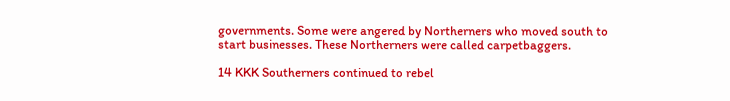governments. Some were angered by Northerners who moved south to start businesses. These Northerners were called carpetbaggers.

14 KKK Southerners continued to rebel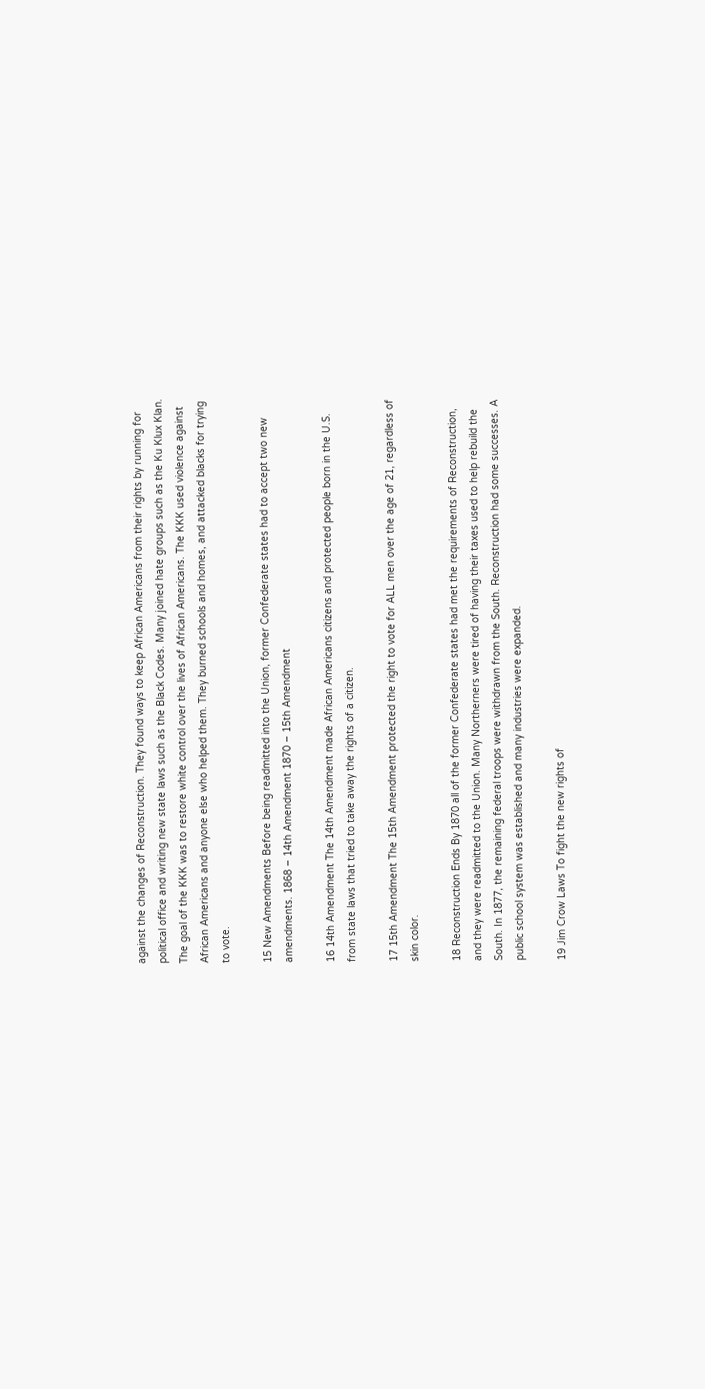against the changes of Reconstruction. They found ways to keep African Americans from their rights by running for political office and writing new state laws such as the Black Codes. Many joined hate groups such as the Ku Klux Klan. The goal of the KKK was to restore white control over the lives of African Americans. The KKK used violence against African Americans and anyone else who helped them. They burned schools and homes, and attacked blacks for trying to vote.

15 New Amendments Before being readmitted into the Union, former Confederate states had to accept two new amendments. 1868 – 14th Amendment 1870 – 15th Amendment

16 14th Amendment The 14th Amendment made African Americans citizens and protected people born in the U.S. from state laws that tried to take away the rights of a citizen.

17 15th Amendment The 15th Amendment protected the right to vote for ALL men over the age of 21, regardless of skin color.

18 Reconstruction Ends By 1870 all of the former Confederate states had met the requirements of Reconstruction, and they were readmitted to the Union. Many Northerners were tired of having their taxes used to help rebuild the South. In 1877, the remaining federal troops were withdrawn from the South. Reconstruction had some successes. A public school system was established and many industries were expanded.

19 Jim Crow Laws To fight the new rights of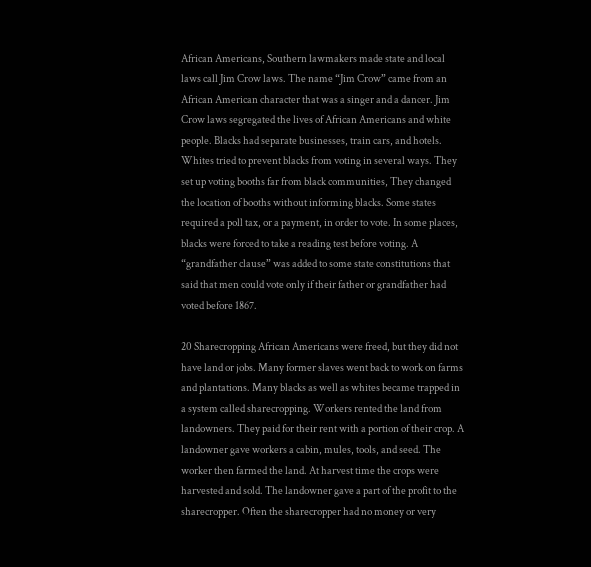African Americans, Southern lawmakers made state and local laws call Jim Crow laws. The name “Jim Crow” came from an African American character that was a singer and a dancer. Jim Crow laws segregated the lives of African Americans and white people. Blacks had separate businesses, train cars, and hotels. Whites tried to prevent blacks from voting in several ways. They set up voting booths far from black communities, They changed the location of booths without informing blacks. Some states required a poll tax, or a payment, in order to vote. In some places, blacks were forced to take a reading test before voting. A “grandfather clause” was added to some state constitutions that said that men could vote only if their father or grandfather had voted before 1867.

20 Sharecropping African Americans were freed, but they did not have land or jobs. Many former slaves went back to work on farms and plantations. Many blacks as well as whites became trapped in a system called sharecropping. Workers rented the land from landowners. They paid for their rent with a portion of their crop. A landowner gave workers a cabin, mules, tools, and seed. The worker then farmed the land. At harvest time the crops were harvested and sold. The landowner gave a part of the profit to the sharecropper. Often the sharecropper had no money or very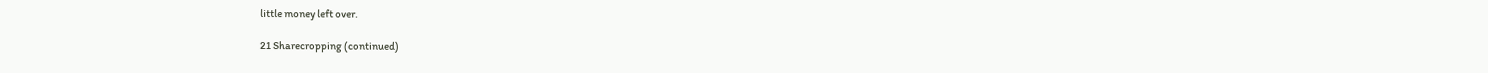little money left over.

21 Sharecropping (continued)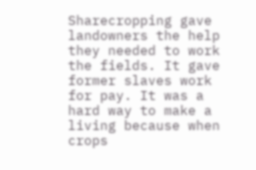Sharecropping gave landowners the help they needed to work the fields. It gave former slaves work for pay. It was a hard way to make a living because when crops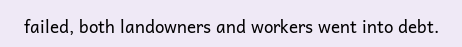failed, both landowners and workers went into debt.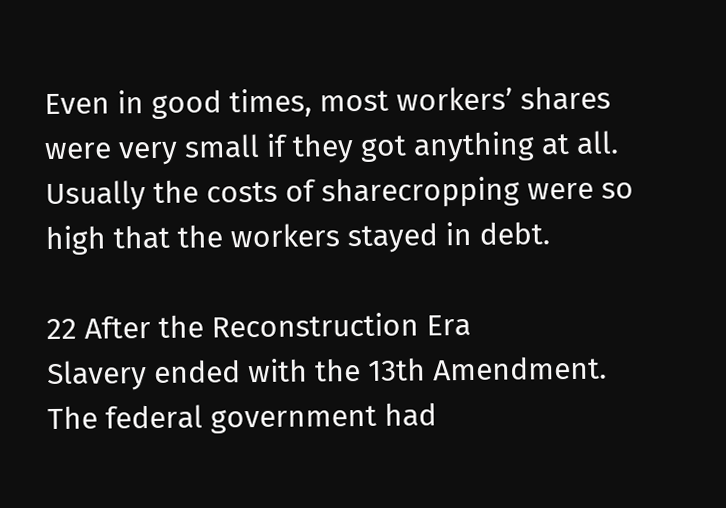Even in good times, most workers’ shares were very small if they got anything at all. Usually the costs of sharecropping were so high that the workers stayed in debt.

22 After the Reconstruction Era
Slavery ended with the 13th Amendment. The federal government had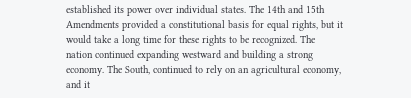established its power over individual states. The 14th and 15th Amendments provided a constitutional basis for equal rights, but it would take a long time for these rights to be recognized. The nation continued expanding westward and building a strong economy. The South, continued to rely on an agricultural economy, and it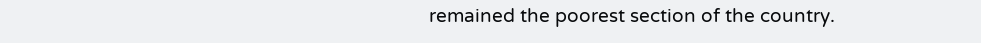remained the poorest section of the country.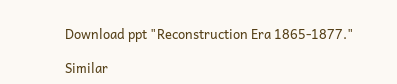Download ppt "Reconstruction Era 1865-1877."

Similar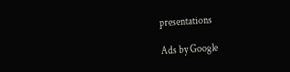presentations

Ads by Google